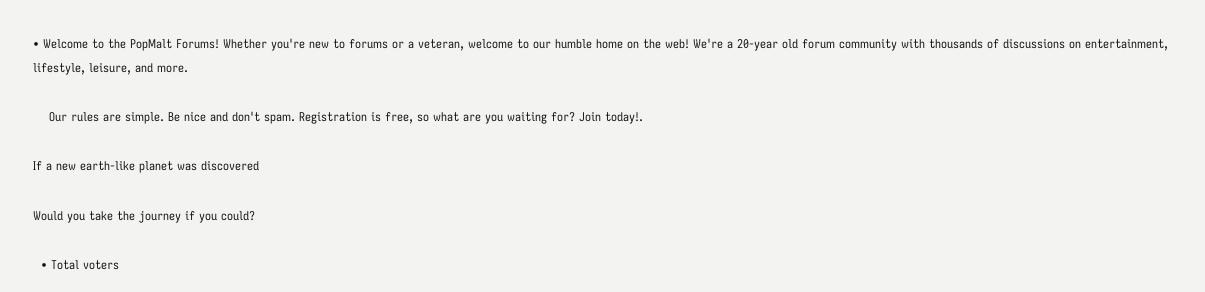• Welcome to the PopMalt Forums! Whether you're new to forums or a veteran, welcome to our humble home on the web! We're a 20-year old forum community with thousands of discussions on entertainment, lifestyle, leisure, and more.

    Our rules are simple. Be nice and don't spam. Registration is free, so what are you waiting for? Join today!.

If a new earth-like planet was discovered

Would you take the journey if you could?

  • Total voters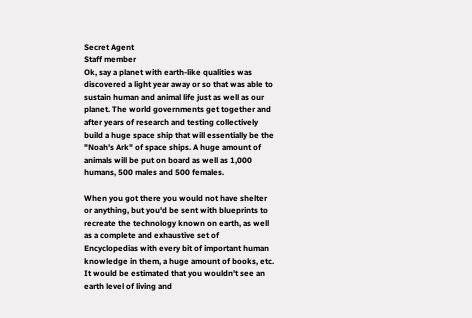Secret Agent
Staff member
Ok, say a planet with earth-like qualities was discovered a light year away or so that was able to sustain human and animal life just as well as our planet. The world governments get together and after years of research and testing collectively build a huge space ship that will essentially be the "Noah's Ark" of space ships. A huge amount of animals will be put on board as well as 1,000 humans, 500 males and 500 females.

When you got there you would not have shelter or anything, but you'd be sent with blueprints to recreate the technology known on earth, as well as a complete and exhaustive set of Encyclopedias with every bit of important human knowledge in them, a huge amount of books, etc. It would be estimated that you wouldn't see an earth level of living and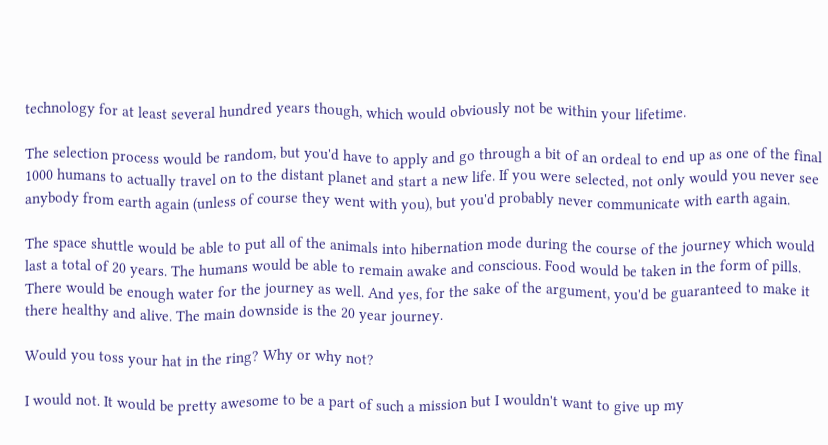technology for at least several hundred years though, which would obviously not be within your lifetime.

The selection process would be random, but you'd have to apply and go through a bit of an ordeal to end up as one of the final 1000 humans to actually travel on to the distant planet and start a new life. If you were selected, not only would you never see anybody from earth again (unless of course they went with you), but you'd probably never communicate with earth again.

The space shuttle would be able to put all of the animals into hibernation mode during the course of the journey which would last a total of 20 years. The humans would be able to remain awake and conscious. Food would be taken in the form of pills. There would be enough water for the journey as well. And yes, for the sake of the argument, you'd be guaranteed to make it there healthy and alive. The main downside is the 20 year journey.

Would you toss your hat in the ring? Why or why not?

I would not. It would be pretty awesome to be a part of such a mission but I wouldn't want to give up my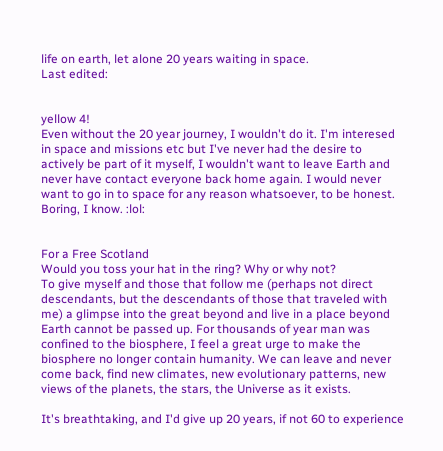life on earth, let alone 20 years waiting in space.
Last edited:


yellow 4!
Even without the 20 year journey, I wouldn't do it. I'm interesed in space and missions etc but I've never had the desire to actively be part of it myself, I wouldn't want to leave Earth and never have contact everyone back home again. I would never want to go in to space for any reason whatsoever, to be honest. Boring, I know. :lol:


For a Free Scotland
Would you toss your hat in the ring? Why or why not?
To give myself and those that follow me (perhaps not direct descendants, but the descendants of those that traveled with me) a glimpse into the great beyond and live in a place beyond Earth cannot be passed up. For thousands of year man was confined to the biosphere, I feel a great urge to make the biosphere no longer contain humanity. We can leave and never come back, find new climates, new evolutionary patterns, new views of the planets, the stars, the Universe as it exists.

It's breathtaking, and I'd give up 20 years, if not 60 to experience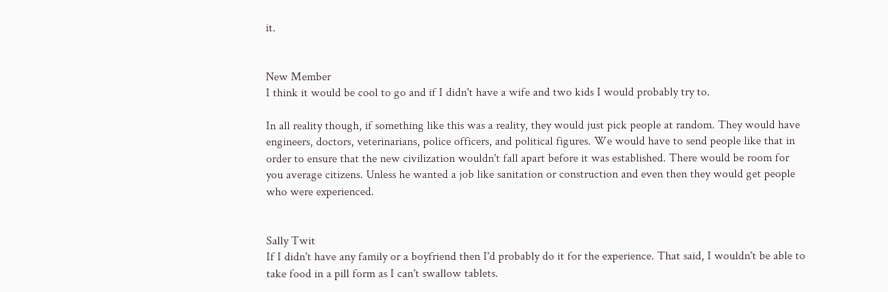it.


New Member
I think it would be cool to go and if I didn't have a wife and two kids I would probably try to.

In all reality though, if something like this was a reality, they would just pick people at random. They would have engineers, doctors, veterinarians, police officers, and political figures. We would have to send people like that in order to ensure that the new civilization wouldn't fall apart before it was established. There would be room for you average citizens. Unless he wanted a job like sanitation or construction and even then they would get people who were experienced.


Sally Twit
If I didn't have any family or a boyfriend then I'd probably do it for the experience. That said, I wouldn't be able to take food in a pill form as I can't swallow tablets.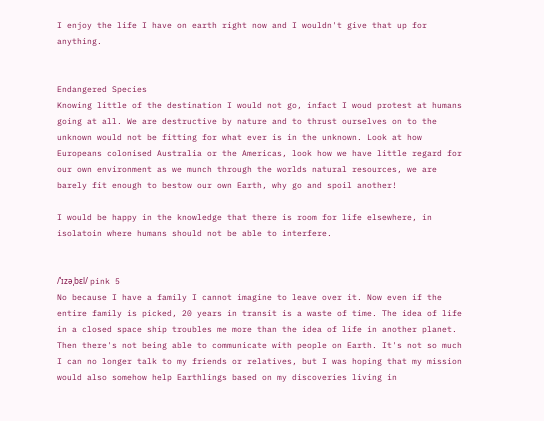I enjoy the life I have on earth right now and I wouldn't give that up for anything.


Endangered Species
Knowing little of the destination I would not go, infact I woud protest at humans going at all. We are destructive by nature and to thrust ourselves on to the unknown would not be fitting for what ever is in the unknown. Look at how Europeans colonised Australia or the Americas, look how we have little regard for our own environment as we munch through the worlds natural resources, we are barely fit enough to bestow our own Earth, why go and spoil another!

I would be happy in the knowledge that there is room for life elsewhere, in isolatoin where humans should not be able to interfere.


/ˈɪzəˌbɛl/ pink 5
No because I have a family I cannot imagine to leave over it. Now even if the entire family is picked, 20 years in transit is a waste of time. The idea of life in a closed space ship troubles me more than the idea of life in another planet. Then there's not being able to communicate with people on Earth. It's not so much I can no longer talk to my friends or relatives, but I was hoping that my mission would also somehow help Earthlings based on my discoveries living in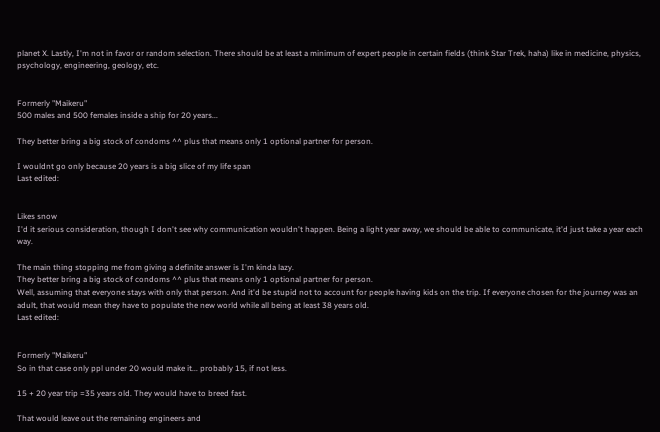planet X. Lastly, I'm not in favor or random selection. There should be at least a minimum of expert people in certain fields (think Star Trek, haha) like in medicine, physics, psychology, engineering, geology, etc.


Formerly "Maikeru"
500 males and 500 females inside a ship for 20 years...

They better bring a big stock of condoms ^^ plus that means only 1 optional partner for person.

I wouldnt go only because 20 years is a big slice of my life span
Last edited:


Likes snow
I'd it serious consideration, though I don't see why communication wouldn't happen. Being a light year away, we should be able to communicate, it'd just take a year each way.

The main thing stopping me from giving a definite answer is I'm kinda lazy.
They better bring a big stock of condoms ^^ plus that means only 1 optional partner for person.
Well, assuming that everyone stays with only that person. And it'd be stupid not to account for people having kids on the trip. If everyone chosen for the journey was an adult, that would mean they have to populate the new world while all being at least 38 years old.
Last edited:


Formerly "Maikeru"
So in that case only ppl under 20 would make it... probably 15, if not less.

15 + 20 year trip =35 years old. They would have to breed fast.

That would leave out the remaining engineers and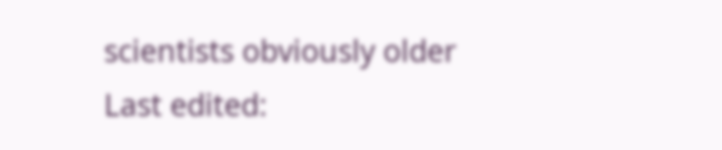scientists obviously older
Last edited: